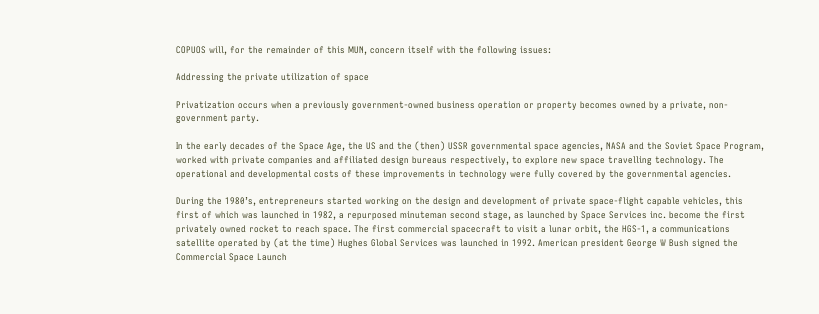COPUOS will, for the remainder of this MUN, concern itself with the following issues:

Addressing the private utilization of space

Privatization occurs when a previously government-owned business operation or property becomes owned by a private, non-government party.

In the early decades of the Space Age, the US and the (then) USSR governmental space agencies, NASA and the Soviet Space Program, worked with private companies and affiliated design bureaus respectively, to explore new space travelling technology. The operational and developmental costs of these improvements in technology were fully covered by the governmental agencies.

During the 1980’s, entrepreneurs started working on the design and development of private space-flight capable vehicles, this first of which was launched in 1982, a repurposed minuteman second stage, as launched by Space Services inc. become the first privately owned rocket to reach space. The first commercial spacecraft to visit a lunar orbit, the HGS-1, a communications satellite operated by (at the time) Hughes Global Services was launched in 1992. American president George W Bush signed the Commercial Space Launch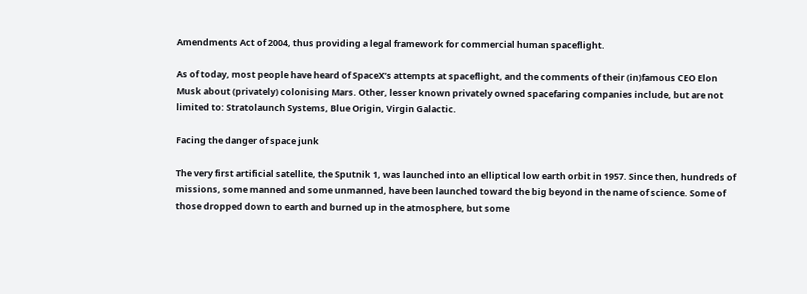Amendments Act of 2004, thus providing a legal framework for commercial human spaceflight.

As of today, most people have heard of SpaceX’s attempts at spaceflight, and the comments of their (in)famous CEO Elon Musk about (privately) colonising Mars. Other, lesser known privately owned spacefaring companies include, but are not limited to: Stratolaunch Systems, Blue Origin, Virgin Galactic.

Facing the danger of space junk

The very first artificial satellite, the Sputnik 1, was launched into an elliptical low earth orbit in 1957. Since then, hundreds of missions, some manned and some unmanned, have been launched toward the big beyond in the name of science. Some of those dropped down to earth and burned up in the atmosphere, but some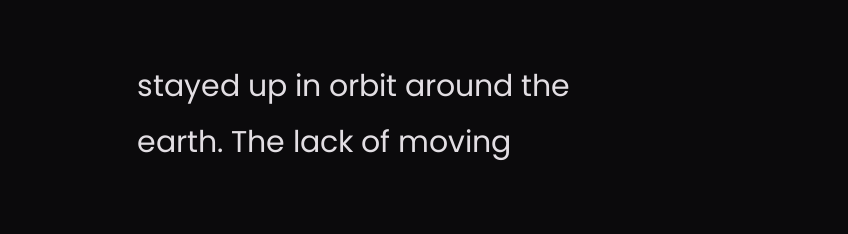stayed up in orbit around the earth. The lack of moving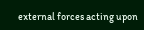external forces acting upon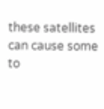these satellites can cause some to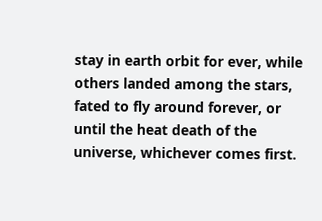stay in earth orbit for ever, while others landed among the stars, fated to fly around forever, or until the heat death of the universe, whichever comes first.